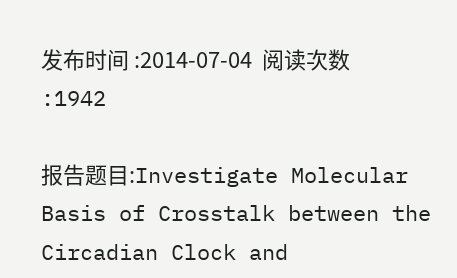发布时间 :2014-07-04  阅读次数 :1942

报告题目:Investigate Molecular Basis of Crosstalk between the Circadian Clock and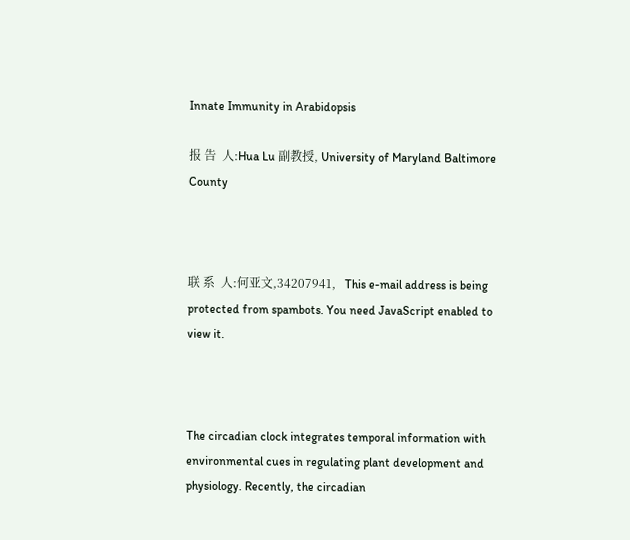Innate Immunity in Arabidopsis

报 告  人:Hua Lu 副教授, University of Maryland Baltimore County



联 系  人:何亚文,34207941,   This e-mail address is being protected from spambots. You need JavaScript enabled to view it.



The circadian clock integrates temporal information with environmental cues in regulating plant development and physiology. Recently, the circadian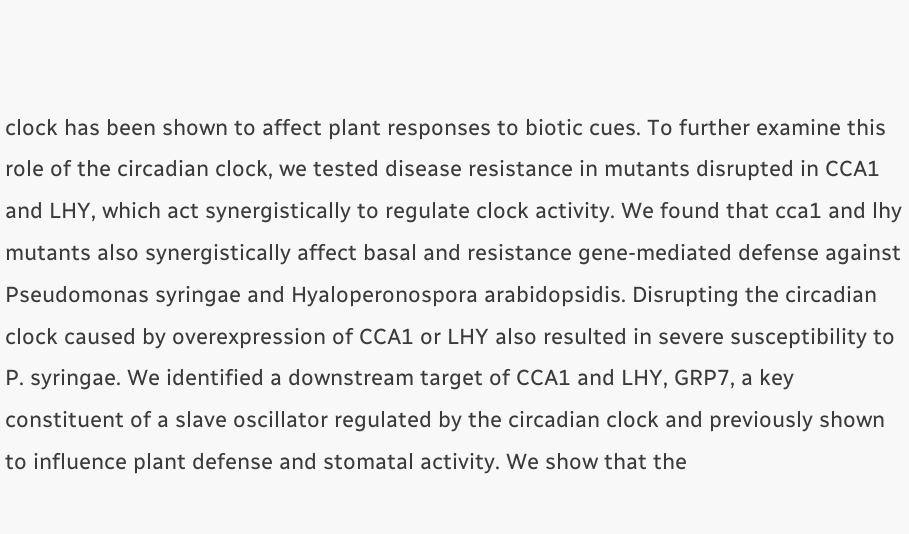clock has been shown to affect plant responses to biotic cues. To further examine this role of the circadian clock, we tested disease resistance in mutants disrupted in CCA1 and LHY, which act synergistically to regulate clock activity. We found that cca1 and lhy mutants also synergistically affect basal and resistance gene-mediated defense against Pseudomonas syringae and Hyaloperonospora arabidopsidis. Disrupting the circadian clock caused by overexpression of CCA1 or LHY also resulted in severe susceptibility to P. syringae. We identified a downstream target of CCA1 and LHY, GRP7, a key constituent of a slave oscillator regulated by the circadian clock and previously shown to influence plant defense and stomatal activity. We show that the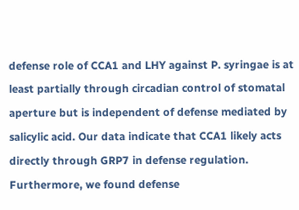defense role of CCA1 and LHY against P. syringae is at least partially through circadian control of stomatal aperture but is independent of defense mediated by salicylic acid. Our data indicate that CCA1 likely acts directly through GRP7 in defense regulation. Furthermore, we found defense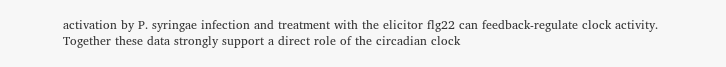activation by P. syringae infection and treatment with the elicitor flg22 can feedback-regulate clock activity. Together these data strongly support a direct role of the circadian clock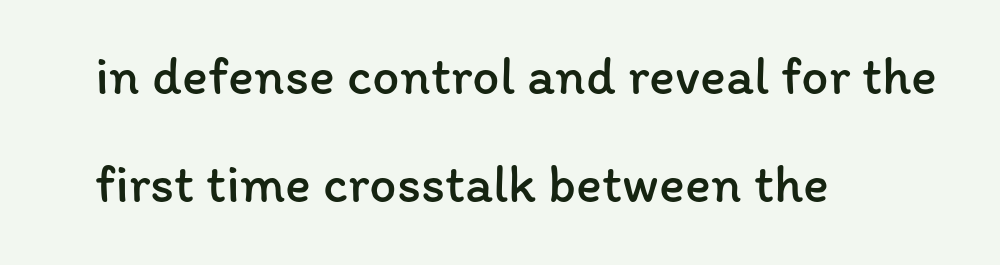in defense control and reveal for the first time crosstalk between the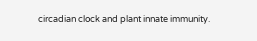circadian clock and plant innate immunity.